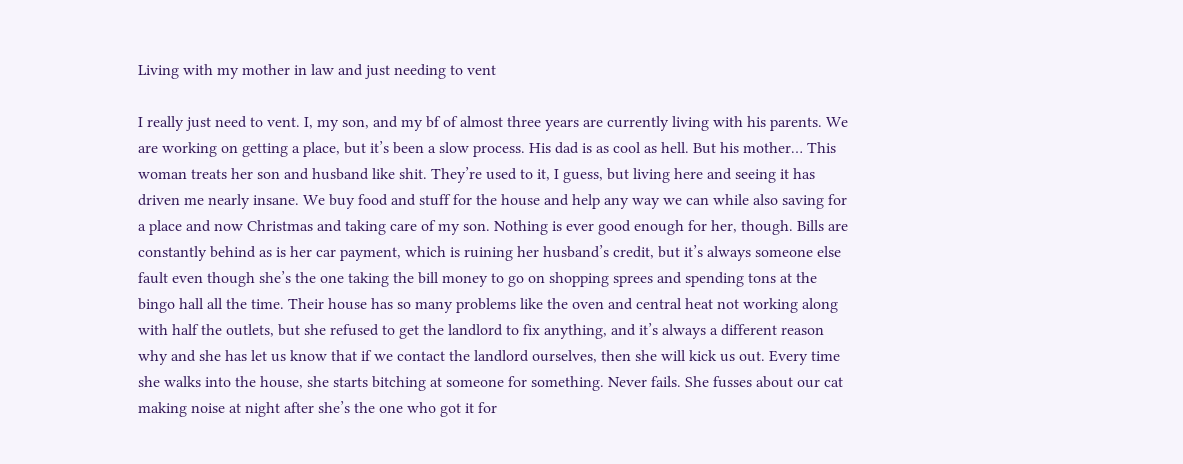Living with my mother in law and just needing to vent

I really just need to vent. I, my son, and my bf of almost three years are currently living with his parents. We are working on getting a place, but it’s been a slow process. His dad is as cool as hell. But his mother… This woman treats her son and husband like shit. They’re used to it, I guess, but living here and seeing it has driven me nearly insane. We buy food and stuff for the house and help any way we can while also saving for a place and now Christmas and taking care of my son. Nothing is ever good enough for her, though. Bills are constantly behind as is her car payment, which is ruining her husband’s credit, but it’s always someone else fault even though she’s the one taking the bill money to go on shopping sprees and spending tons at the bingo hall all the time. Their house has so many problems like the oven and central heat not working along with half the outlets, but she refused to get the landlord to fix anything, and it’s always a different reason why and she has let us know that if we contact the landlord ourselves, then she will kick us out. Every time she walks into the house, she starts bitching at someone for something. Never fails. She fusses about our cat making noise at night after she’s the one who got it for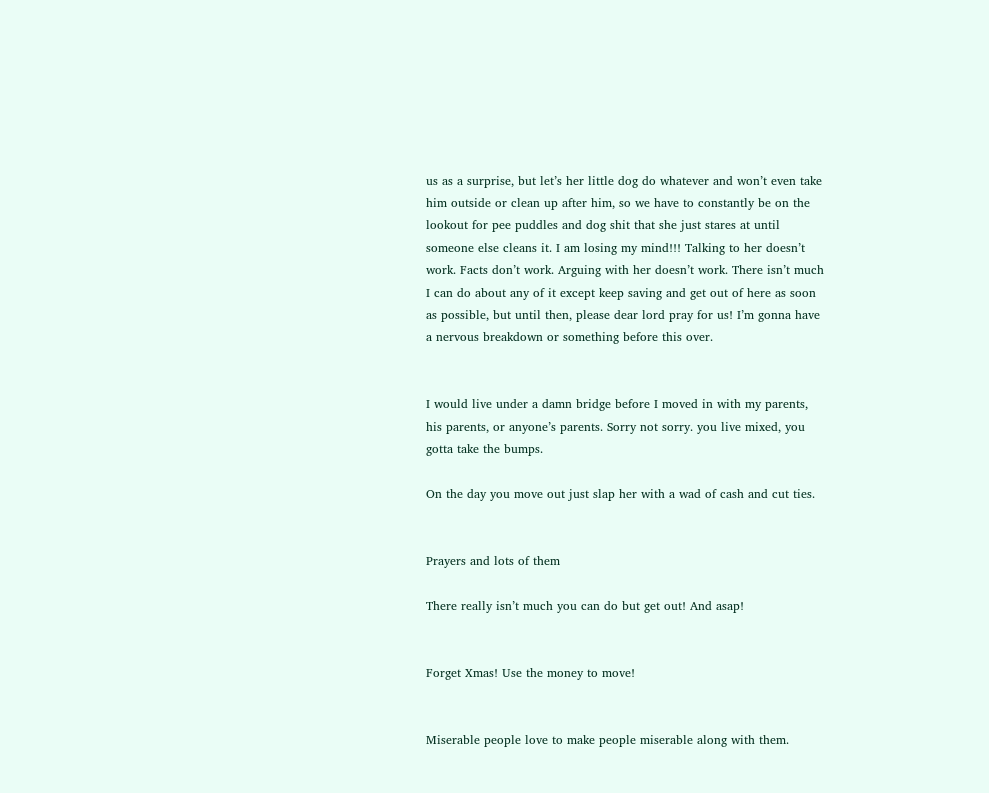us as a surprise, but let’s her little dog do whatever and won’t even take him outside or clean up after him, so we have to constantly be on the lookout for pee puddles and dog shit that she just stares at until someone else cleans it. I am losing my mind!!! Talking to her doesn’t work. Facts don’t work. Arguing with her doesn’t work. There isn’t much I can do about any of it except keep saving and get out of here as soon as possible, but until then, please dear lord pray for us! I’m gonna have a nervous breakdown or something before this over.


I would live under a damn bridge before I moved in with my parents, his parents, or anyone’s parents. Sorry not sorry. you live mixed, you gotta take the bumps.

On the day you move out just slap her with a wad of cash and cut ties.


Prayers and lots of them

There really isn’t much you can do but get out! And asap!


Forget Xmas! Use the money to move!


Miserable people love to make people miserable along with them.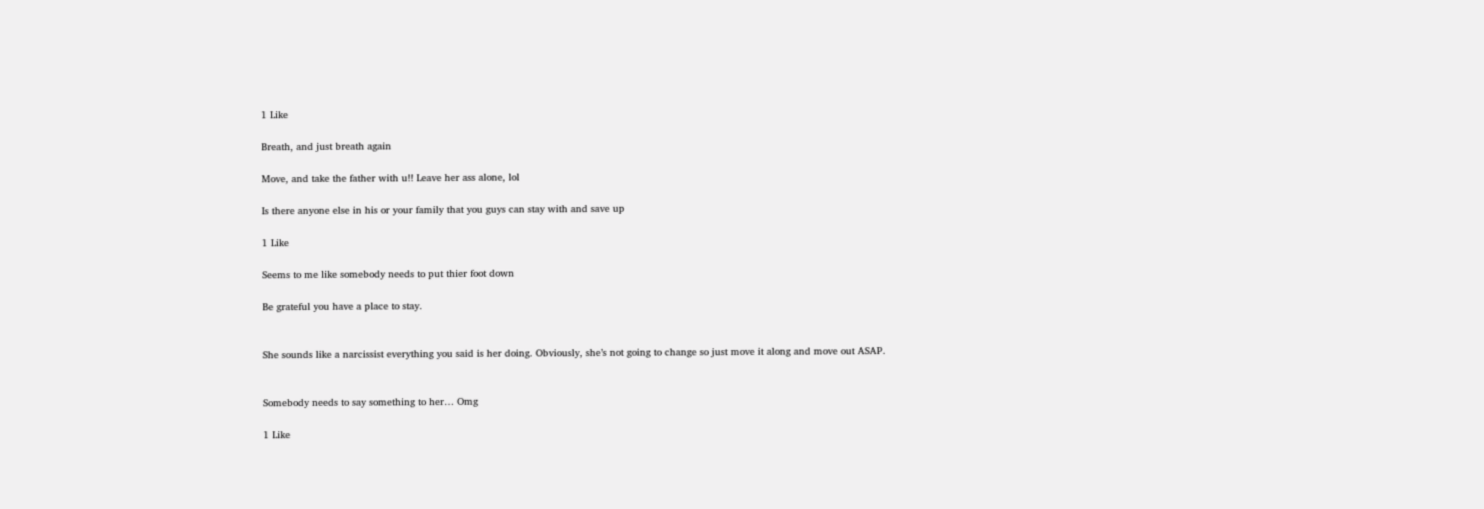1 Like

Breath, and just breath again

Move, and take the father with u!! Leave her ass alone, lol

Is there anyone else in his or your family that you guys can stay with and save up

1 Like

Seems to me like somebody needs to put thier foot down

Be grateful you have a place to stay.


She sounds like a narcissist everything you said is her doing. Obviously, she’s not going to change so just move it along and move out ASAP.


Somebody needs to say something to her… Omg

1 Like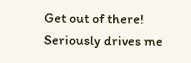Get out of there! Seriously drives me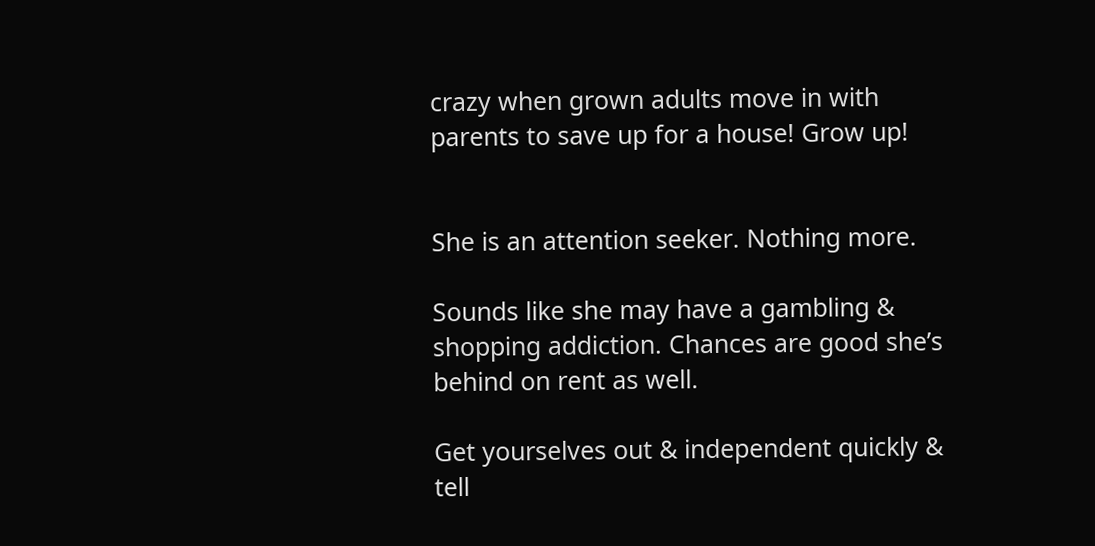crazy when grown adults move in with parents to save up for a house! Grow up!


She is an attention seeker. Nothing more.

Sounds like she may have a gambling & shopping addiction. Chances are good she’s behind on rent as well.

Get yourselves out & independent quickly & tell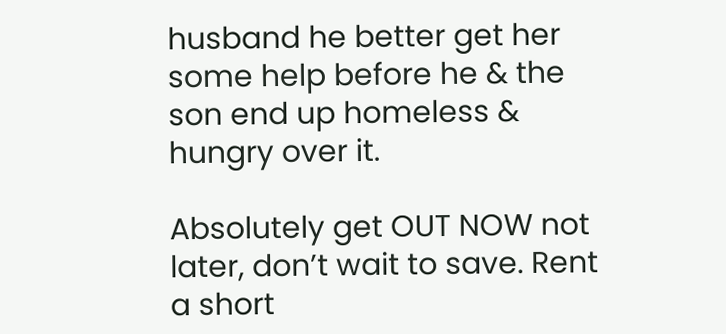husband he better get her some help before he & the son end up homeless & hungry over it.

Absolutely get OUT NOW not later, don’t wait to save. Rent a short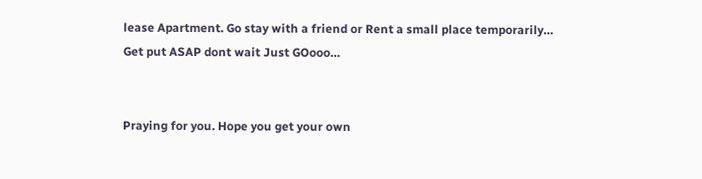lease Apartment. Go stay with a friend or Rent a small place temporarily… Get put ASAP dont wait Just GOooo…


Praying for you. Hope you get your own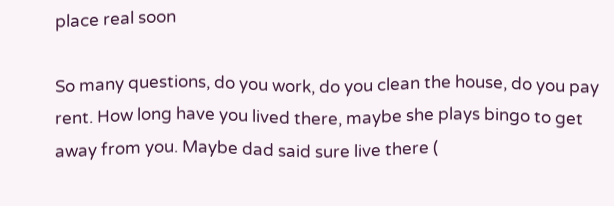place real soon

So many questions, do you work, do you clean the house, do you pay rent. How long have you lived there, maybe she plays bingo to get away from you. Maybe dad said sure live there (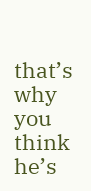that’s why you think he’s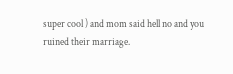super cool ) and mom said hell no and you ruined their marriage.